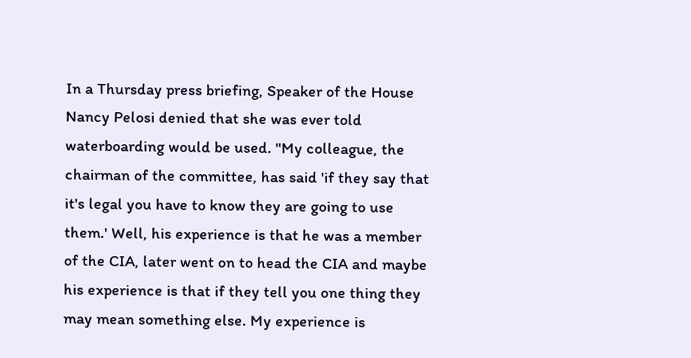In a Thursday press briefing, Speaker of the House Nancy Pelosi denied that she was ever told waterboarding would be used. "My colleague, the chairman of the committee, has said 'if they say that it's legal you have to know they are going to use them.' Well, his experience is that he was a member of the CIA, later went on to head the CIA and maybe his experience is that if they tell you one thing they may mean something else. My experience is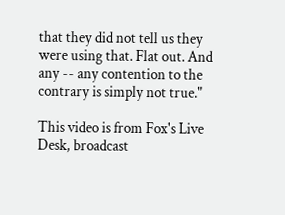that they did not tell us they were using that. Flat out. And any -- any contention to the contrary is simply not true."

This video is from Fox's Live Desk, broadcast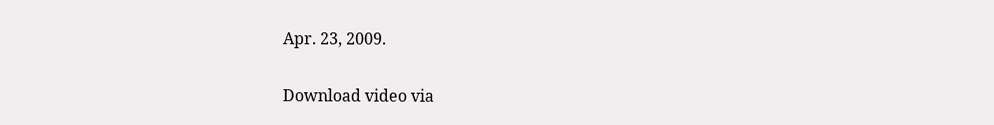Apr. 23, 2009.

Download video via